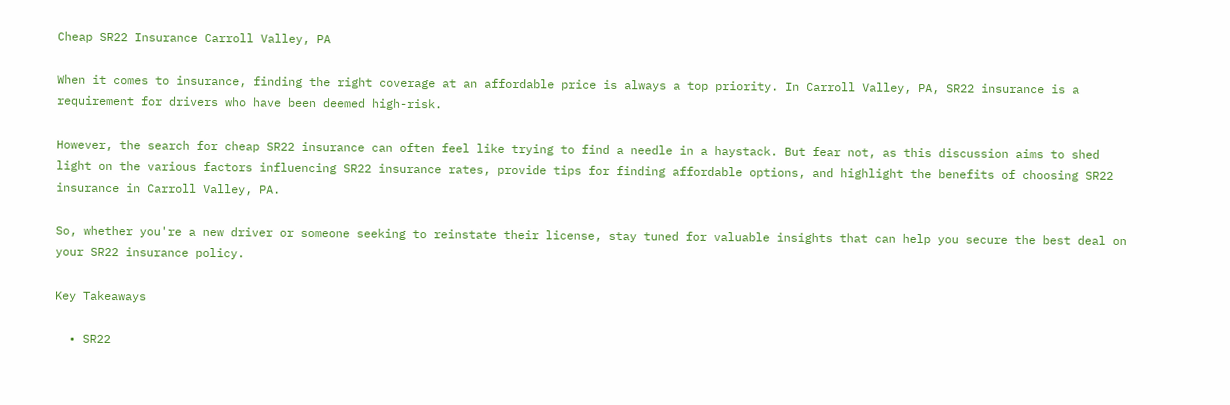Cheap SR22 Insurance Carroll Valley, PA

When it comes to insurance, finding the right coverage at an affordable price is always a top priority. In Carroll Valley, PA, SR22 insurance is a requirement for drivers who have been deemed high-risk.

However, the search for cheap SR22 insurance can often feel like trying to find a needle in a haystack. But fear not, as this discussion aims to shed light on the various factors influencing SR22 insurance rates, provide tips for finding affordable options, and highlight the benefits of choosing SR22 insurance in Carroll Valley, PA.

So, whether you're a new driver or someone seeking to reinstate their license, stay tuned for valuable insights that can help you secure the best deal on your SR22 insurance policy.

Key Takeaways

  • SR22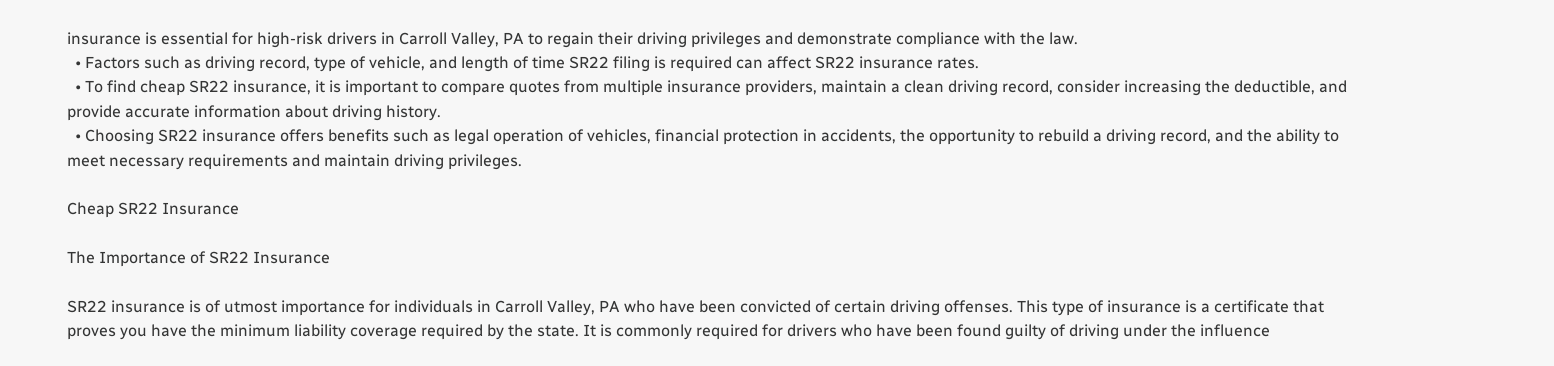insurance is essential for high-risk drivers in Carroll Valley, PA to regain their driving privileges and demonstrate compliance with the law.
  • Factors such as driving record, type of vehicle, and length of time SR22 filing is required can affect SR22 insurance rates.
  • To find cheap SR22 insurance, it is important to compare quotes from multiple insurance providers, maintain a clean driving record, consider increasing the deductible, and provide accurate information about driving history.
  • Choosing SR22 insurance offers benefits such as legal operation of vehicles, financial protection in accidents, the opportunity to rebuild a driving record, and the ability to meet necessary requirements and maintain driving privileges.

Cheap SR22 Insurance

The Importance of SR22 Insurance

SR22 insurance is of utmost importance for individuals in Carroll Valley, PA who have been convicted of certain driving offenses. This type of insurance is a certificate that proves you have the minimum liability coverage required by the state. It is commonly required for drivers who have been found guilty of driving under the influence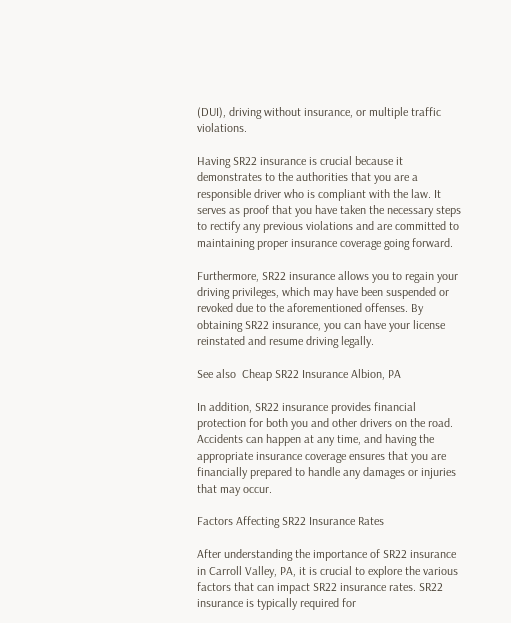(DUI), driving without insurance, or multiple traffic violations.

Having SR22 insurance is crucial because it demonstrates to the authorities that you are a responsible driver who is compliant with the law. It serves as proof that you have taken the necessary steps to rectify any previous violations and are committed to maintaining proper insurance coverage going forward.

Furthermore, SR22 insurance allows you to regain your driving privileges, which may have been suspended or revoked due to the aforementioned offenses. By obtaining SR22 insurance, you can have your license reinstated and resume driving legally.

See also  Cheap SR22 Insurance Albion, PA

In addition, SR22 insurance provides financial protection for both you and other drivers on the road. Accidents can happen at any time, and having the appropriate insurance coverage ensures that you are financially prepared to handle any damages or injuries that may occur.

Factors Affecting SR22 Insurance Rates

After understanding the importance of SR22 insurance in Carroll Valley, PA, it is crucial to explore the various factors that can impact SR22 insurance rates. SR22 insurance is typically required for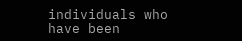individuals who have been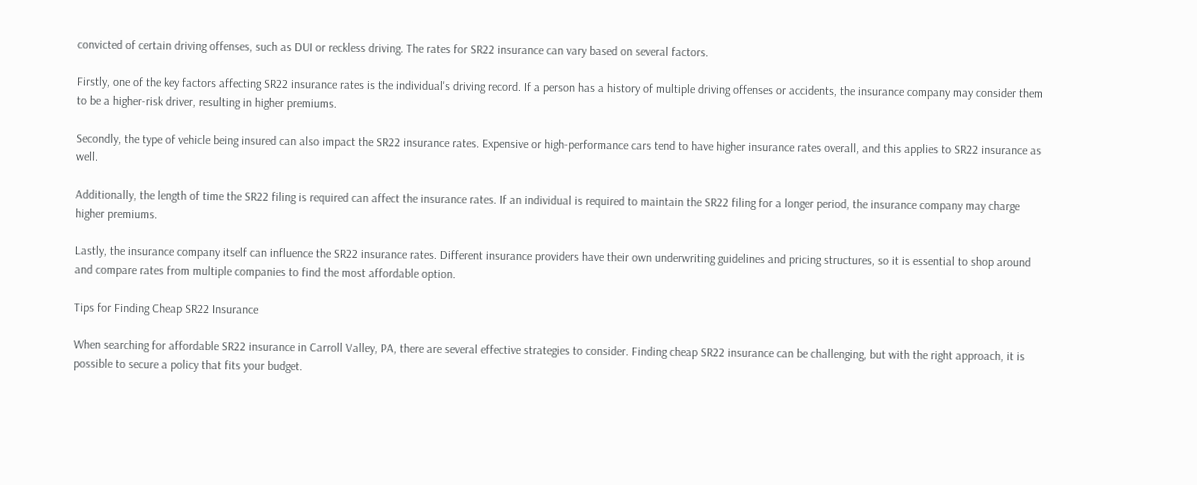convicted of certain driving offenses, such as DUI or reckless driving. The rates for SR22 insurance can vary based on several factors.

Firstly, one of the key factors affecting SR22 insurance rates is the individual's driving record. If a person has a history of multiple driving offenses or accidents, the insurance company may consider them to be a higher-risk driver, resulting in higher premiums.

Secondly, the type of vehicle being insured can also impact the SR22 insurance rates. Expensive or high-performance cars tend to have higher insurance rates overall, and this applies to SR22 insurance as well.

Additionally, the length of time the SR22 filing is required can affect the insurance rates. If an individual is required to maintain the SR22 filing for a longer period, the insurance company may charge higher premiums.

Lastly, the insurance company itself can influence the SR22 insurance rates. Different insurance providers have their own underwriting guidelines and pricing structures, so it is essential to shop around and compare rates from multiple companies to find the most affordable option.

Tips for Finding Cheap SR22 Insurance

When searching for affordable SR22 insurance in Carroll Valley, PA, there are several effective strategies to consider. Finding cheap SR22 insurance can be challenging, but with the right approach, it is possible to secure a policy that fits your budget.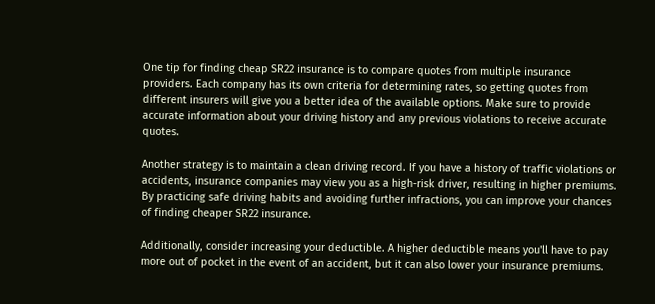One tip for finding cheap SR22 insurance is to compare quotes from multiple insurance providers. Each company has its own criteria for determining rates, so getting quotes from different insurers will give you a better idea of the available options. Make sure to provide accurate information about your driving history and any previous violations to receive accurate quotes.

Another strategy is to maintain a clean driving record. If you have a history of traffic violations or accidents, insurance companies may view you as a high-risk driver, resulting in higher premiums. By practicing safe driving habits and avoiding further infractions, you can improve your chances of finding cheaper SR22 insurance.

Additionally, consider increasing your deductible. A higher deductible means you'll have to pay more out of pocket in the event of an accident, but it can also lower your insurance premiums.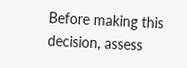Before making this decision, assess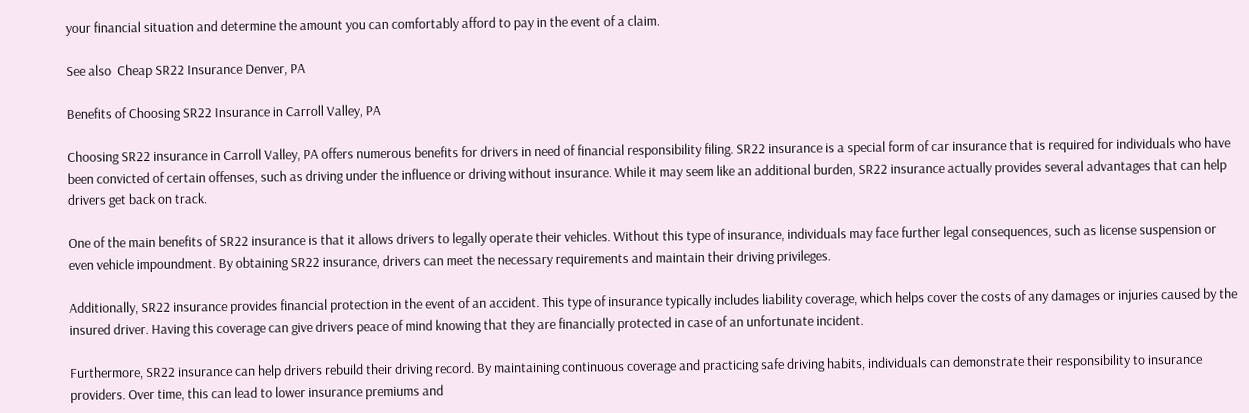your financial situation and determine the amount you can comfortably afford to pay in the event of a claim.

See also  Cheap SR22 Insurance Denver, PA

Benefits of Choosing SR22 Insurance in Carroll Valley, PA

Choosing SR22 insurance in Carroll Valley, PA offers numerous benefits for drivers in need of financial responsibility filing. SR22 insurance is a special form of car insurance that is required for individuals who have been convicted of certain offenses, such as driving under the influence or driving without insurance. While it may seem like an additional burden, SR22 insurance actually provides several advantages that can help drivers get back on track.

One of the main benefits of SR22 insurance is that it allows drivers to legally operate their vehicles. Without this type of insurance, individuals may face further legal consequences, such as license suspension or even vehicle impoundment. By obtaining SR22 insurance, drivers can meet the necessary requirements and maintain their driving privileges.

Additionally, SR22 insurance provides financial protection in the event of an accident. This type of insurance typically includes liability coverage, which helps cover the costs of any damages or injuries caused by the insured driver. Having this coverage can give drivers peace of mind knowing that they are financially protected in case of an unfortunate incident.

Furthermore, SR22 insurance can help drivers rebuild their driving record. By maintaining continuous coverage and practicing safe driving habits, individuals can demonstrate their responsibility to insurance providers. Over time, this can lead to lower insurance premiums and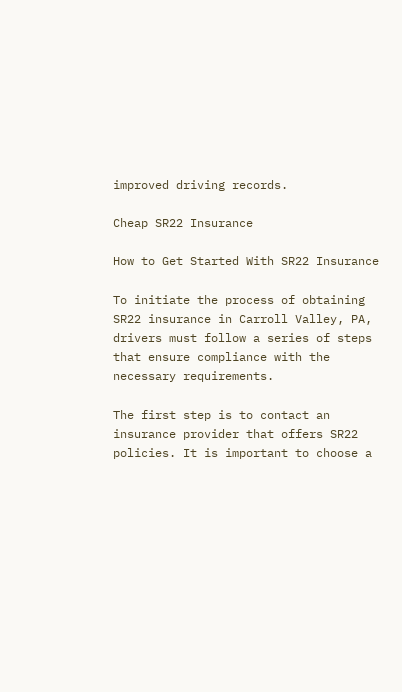improved driving records.

Cheap SR22 Insurance

How to Get Started With SR22 Insurance

To initiate the process of obtaining SR22 insurance in Carroll Valley, PA, drivers must follow a series of steps that ensure compliance with the necessary requirements.

The first step is to contact an insurance provider that offers SR22 policies. It is important to choose a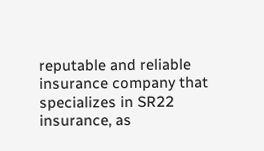reputable and reliable insurance company that specializes in SR22 insurance, as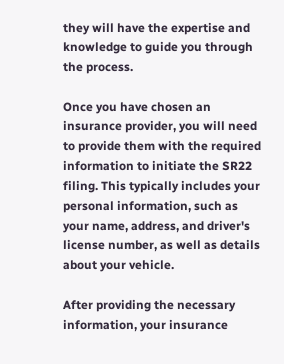they will have the expertise and knowledge to guide you through the process.

Once you have chosen an insurance provider, you will need to provide them with the required information to initiate the SR22 filing. This typically includes your personal information, such as your name, address, and driver's license number, as well as details about your vehicle.

After providing the necessary information, your insurance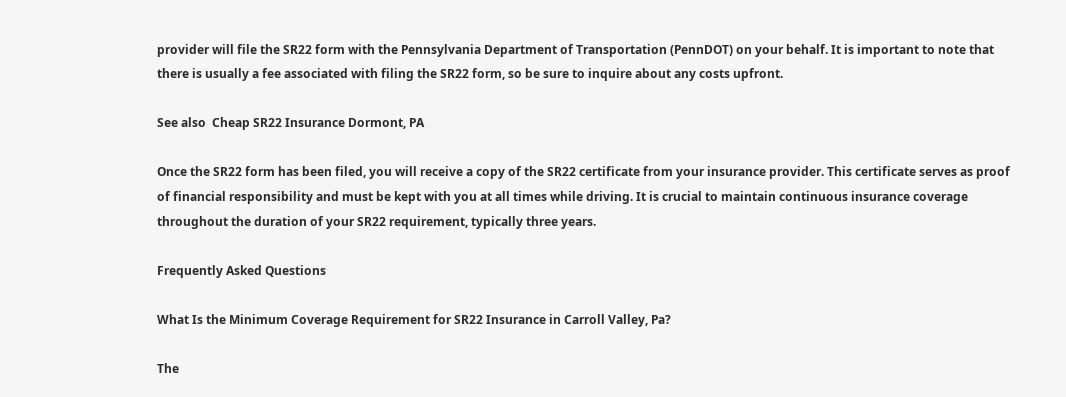provider will file the SR22 form with the Pennsylvania Department of Transportation (PennDOT) on your behalf. It is important to note that there is usually a fee associated with filing the SR22 form, so be sure to inquire about any costs upfront.

See also  Cheap SR22 Insurance Dormont, PA

Once the SR22 form has been filed, you will receive a copy of the SR22 certificate from your insurance provider. This certificate serves as proof of financial responsibility and must be kept with you at all times while driving. It is crucial to maintain continuous insurance coverage throughout the duration of your SR22 requirement, typically three years.

Frequently Asked Questions

What Is the Minimum Coverage Requirement for SR22 Insurance in Carroll Valley, Pa?

The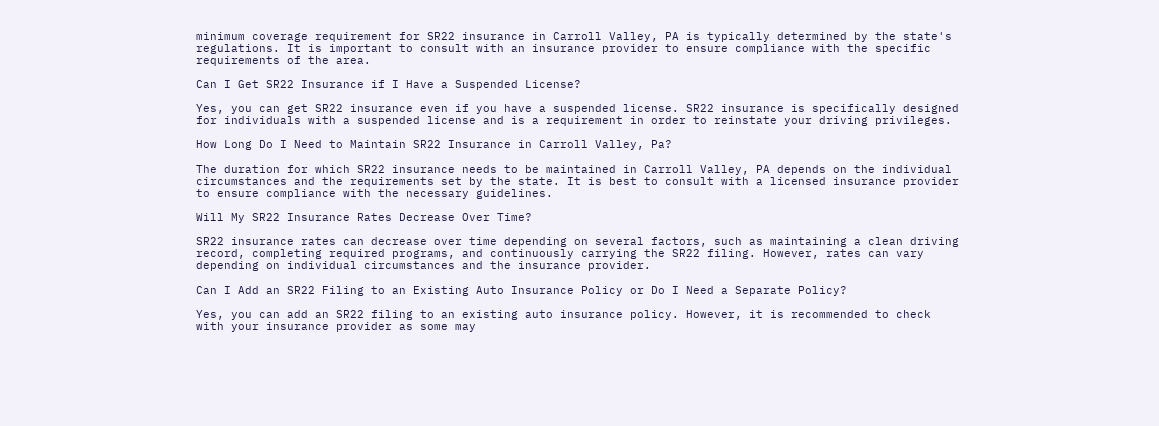minimum coverage requirement for SR22 insurance in Carroll Valley, PA is typically determined by the state's regulations. It is important to consult with an insurance provider to ensure compliance with the specific requirements of the area.

Can I Get SR22 Insurance if I Have a Suspended License?

Yes, you can get SR22 insurance even if you have a suspended license. SR22 insurance is specifically designed for individuals with a suspended license and is a requirement in order to reinstate your driving privileges.

How Long Do I Need to Maintain SR22 Insurance in Carroll Valley, Pa?

The duration for which SR22 insurance needs to be maintained in Carroll Valley, PA depends on the individual circumstances and the requirements set by the state. It is best to consult with a licensed insurance provider to ensure compliance with the necessary guidelines.

Will My SR22 Insurance Rates Decrease Over Time?

SR22 insurance rates can decrease over time depending on several factors, such as maintaining a clean driving record, completing required programs, and continuously carrying the SR22 filing. However, rates can vary depending on individual circumstances and the insurance provider.

Can I Add an SR22 Filing to an Existing Auto Insurance Policy or Do I Need a Separate Policy?

Yes, you can add an SR22 filing to an existing auto insurance policy. However, it is recommended to check with your insurance provider as some may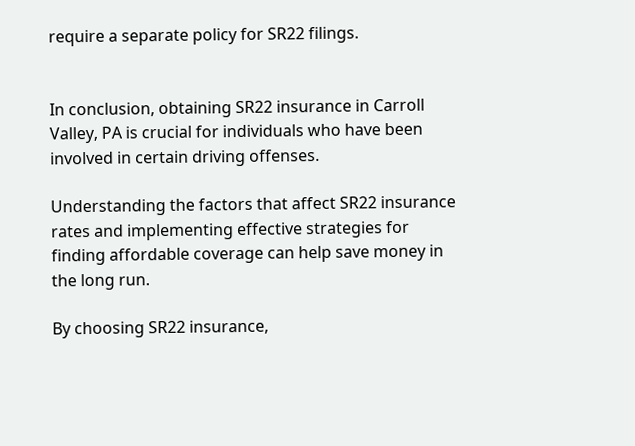require a separate policy for SR22 filings.


In conclusion, obtaining SR22 insurance in Carroll Valley, PA is crucial for individuals who have been involved in certain driving offenses.

Understanding the factors that affect SR22 insurance rates and implementing effective strategies for finding affordable coverage can help save money in the long run.

By choosing SR22 insurance,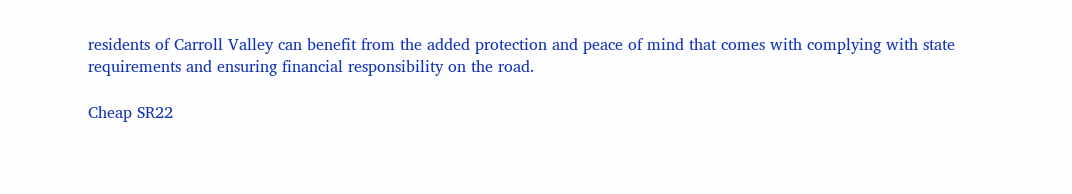residents of Carroll Valley can benefit from the added protection and peace of mind that comes with complying with state requirements and ensuring financial responsibility on the road.

Cheap SR22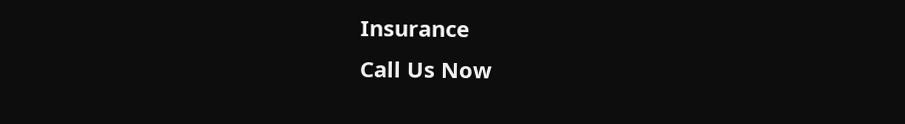Insurance
Call Us Now